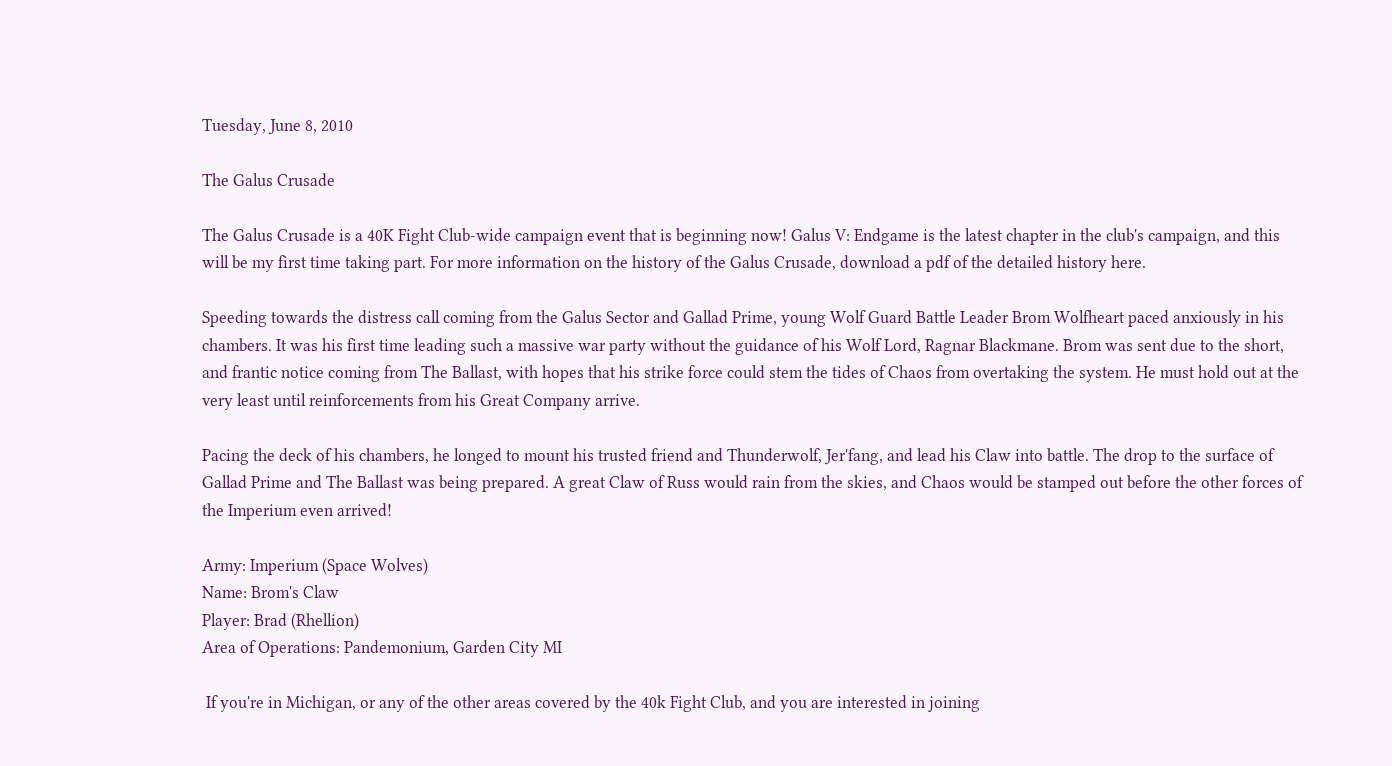Tuesday, June 8, 2010

The Galus Crusade

The Galus Crusade is a 40K Fight Club-wide campaign event that is beginning now! Galus V: Endgame is the latest chapter in the club's campaign, and this will be my first time taking part. For more information on the history of the Galus Crusade, download a pdf of the detailed history here.

Speeding towards the distress call coming from the Galus Sector and Gallad Prime, young Wolf Guard Battle Leader Brom Wolfheart paced anxiously in his chambers. It was his first time leading such a massive war party without the guidance of his Wolf Lord, Ragnar Blackmane. Brom was sent due to the short, and frantic notice coming from The Ballast, with hopes that his strike force could stem the tides of Chaos from overtaking the system. He must hold out at the very least until reinforcements from his Great Company arrive.

Pacing the deck of his chambers, he longed to mount his trusted friend and Thunderwolf, Jer'fang, and lead his Claw into battle. The drop to the surface of Gallad Prime and The Ballast was being prepared. A great Claw of Russ would rain from the skies, and Chaos would be stamped out before the other forces of the Imperium even arrived!

Army: Imperium (Space Wolves)
Name: Brom's Claw
Player: Brad (Rhellion)
Area of Operations: Pandemonium, Garden City MI

 If you're in Michigan, or any of the other areas covered by the 40k Fight Club, and you are interested in joining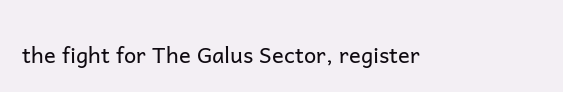the fight for The Galus Sector, register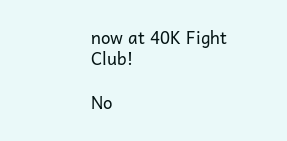now at 40K Fight Club!

No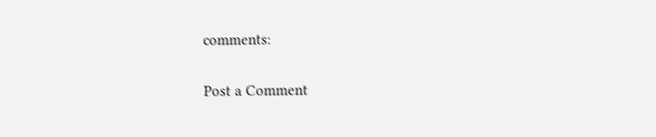comments:

Post a Comment